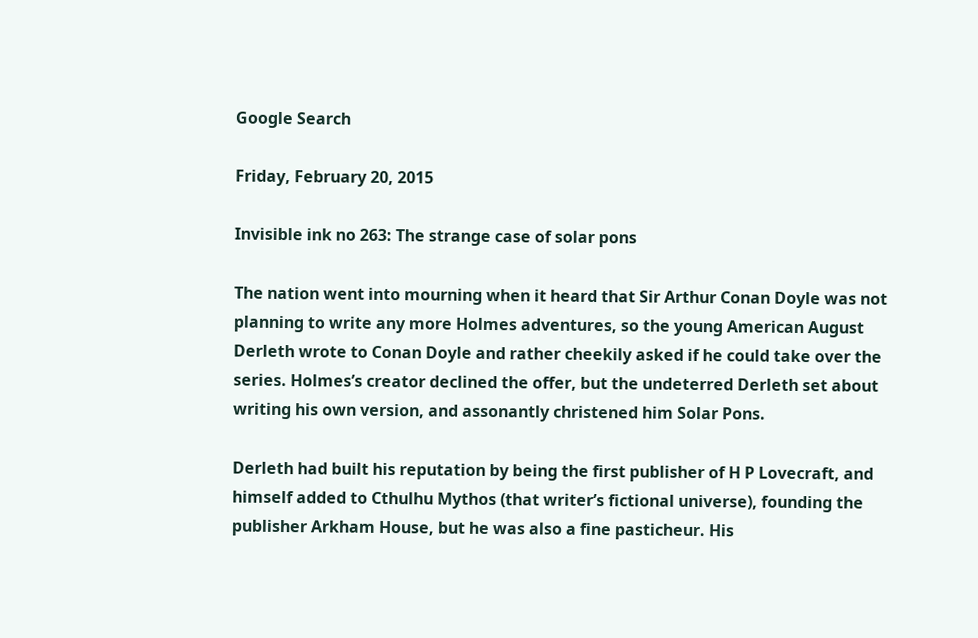Google Search

Friday, February 20, 2015

Invisible ink no 263: The strange case of solar pons

The nation went into mourning when it heard that Sir Arthur Conan Doyle was not planning to write any more Holmes adventures, so the young American August Derleth wrote to Conan Doyle and rather cheekily asked if he could take over the series. Holmes’s creator declined the offer, but the undeterred Derleth set about writing his own version, and assonantly christened him Solar Pons.

Derleth had built his reputation by being the first publisher of H P Lovecraft, and himself added to Cthulhu Mythos (that writer’s fictional universe), founding the publisher Arkham House, but he was also a fine pasticheur. His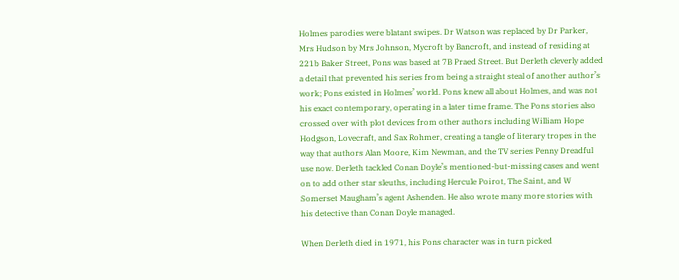Holmes parodies were blatant swipes. Dr Watson was replaced by Dr Parker, Mrs Hudson by Mrs Johnson, Mycroft by Bancroft, and instead of residing at 221b Baker Street, Pons was based at 7B Praed Street. But Derleth cleverly added a detail that prevented his series from being a straight steal of another author’s work; Pons existed in Holmes’ world. Pons knew all about Holmes, and was not his exact contemporary, operating in a later time frame. The Pons stories also crossed over with plot devices from other authors including William Hope Hodgson, Lovecraft, and Sax Rohmer, creating a tangle of literary tropes in the way that authors Alan Moore, Kim Newman, and the TV series Penny Dreadful use now. Derleth tackled Conan Doyle’s mentioned-but-missing cases and went on to add other star sleuths, including Hercule Poirot, The Saint, and W Somerset Maugham’s agent Ashenden. He also wrote many more stories with his detective than Conan Doyle managed.

When Derleth died in 1971, his Pons character was in turn picked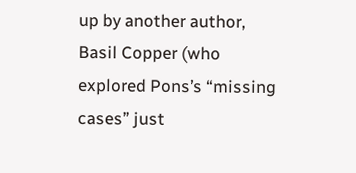up by another author, Basil Copper (who explored Pons’s “missing cases” just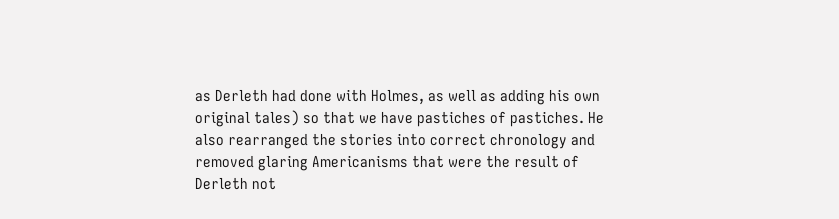as Derleth had done with Holmes, as well as adding his own original tales) so that we have pastiches of pastiches. He also rearranged the stories into correct chronology and removed glaring Americanisms that were the result of Derleth not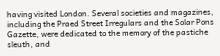having visited London. Several societies and magazines, including the Praed Street Irregulars and the Solar Pons Gazette, were dedicated to the memory of the pastiche sleuth, and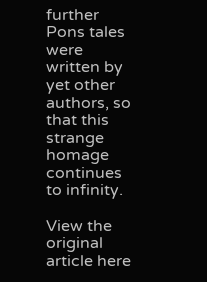further Pons tales were written by yet other authors, so that this strange homage continues to infinity.

View the original article here